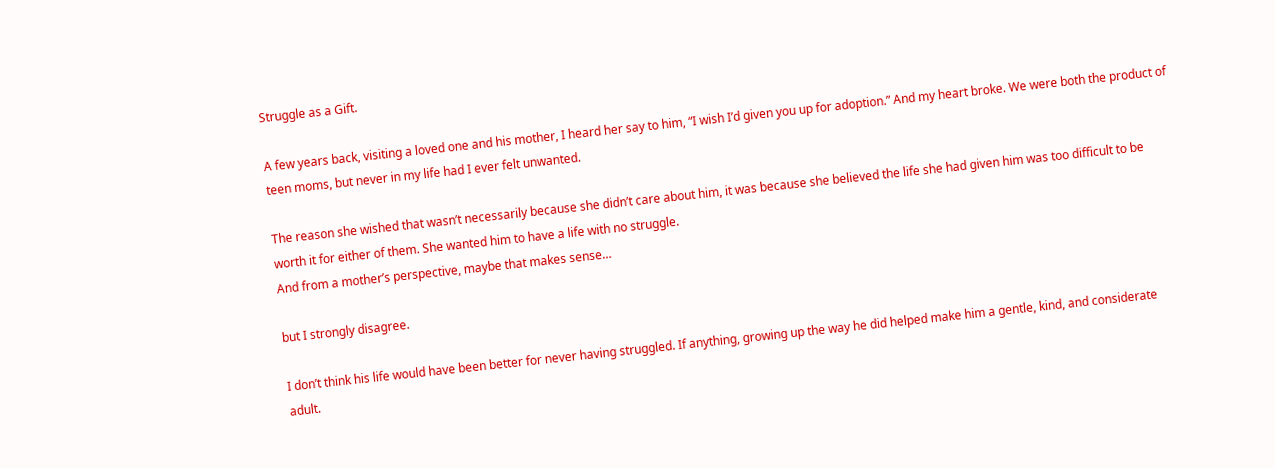Struggle as a Gift.

A few years back, visiting a loved one and his mother, I heard her say to him, “I wish I’d given you up for adoption.” And my heart broke. We were both the product of teen moms, but never in my life had I ever felt unwanted.

The reason she wished that wasn’t necessarily because she didn’t care about him, it was because she believed the life she had given him was too difficult to be worth it for either of them. She wanted him to have a life with no struggle.
And from a mother’s perspective, maybe that makes sense…

but I strongly disagree.

I don’t think his life would have been better for never having struggled. If anything, growing up the way he did helped make him a gentle, kind, and considerate adult.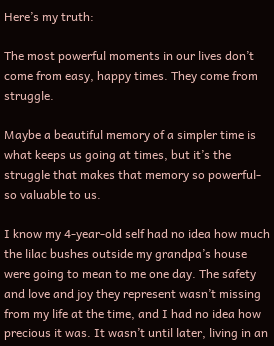Here’s my truth:

The most powerful moments in our lives don’t come from easy, happy times. They come from struggle.

Maybe a beautiful memory of a simpler time is what keeps us going at times, but it’s the struggle that makes that memory so powerful- so valuable to us.

I know my 4-year-old self had no idea how much the lilac bushes outside my grandpa’s house were going to mean to me one day. The safety and love and joy they represent wasn’t missing from my life at the time, and I had no idea how precious it was. It wasn’t until later, living in an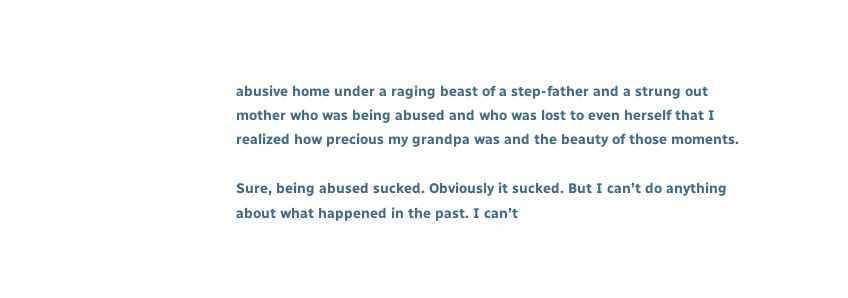abusive home under a raging beast of a step-father and a strung out mother who was being abused and who was lost to even herself that I realized how precious my grandpa was and the beauty of those moments.

Sure, being abused sucked. Obviously it sucked. But I can’t do anything about what happened in the past. I can’t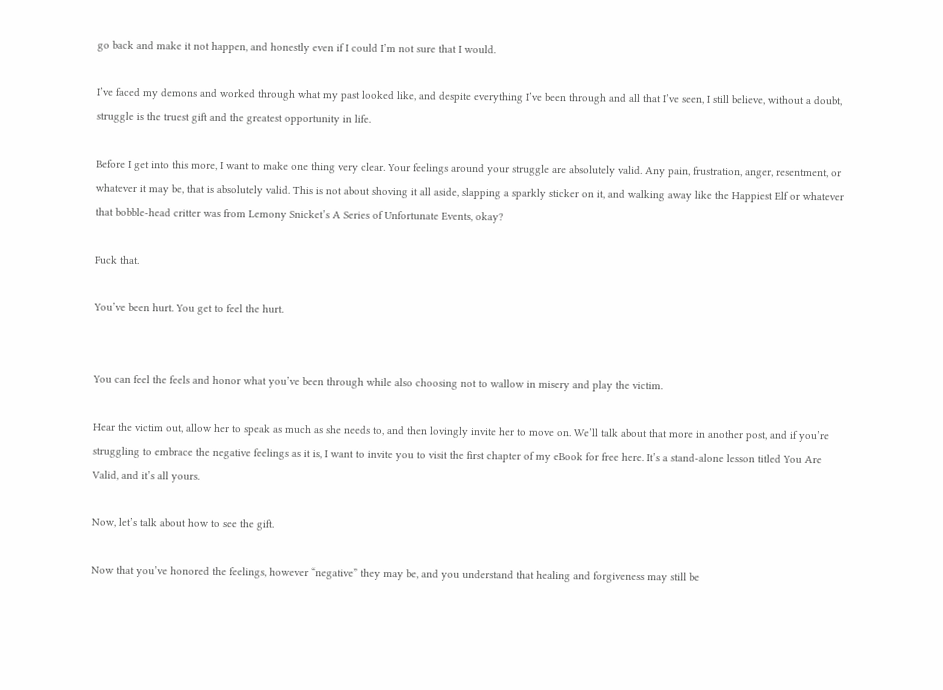go back and make it not happen, and honestly even if I could I’m not sure that I would.

I’ve faced my demons and worked through what my past looked like, and despite everything I’ve been through and all that I’ve seen, I still believe, without a doubt, struggle is the truest gift and the greatest opportunity in life.

Before I get into this more, I want to make one thing very clear. Your feelings around your struggle are absolutely valid. Any pain, frustration, anger, resentment, or whatever it may be, that is absolutely valid. This is not about shoving it all aside, slapping a sparkly sticker on it, and walking away like the Happiest Elf or whatever that bobble-head critter was from Lemony Snicket’s A Series of Unfortunate Events, okay?

Fuck that.

You’ve been hurt. You get to feel the hurt.


You can feel the feels and honor what you’ve been through while also choosing not to wallow in misery and play the victim.

Hear the victim out, allow her to speak as much as she needs to, and then lovingly invite her to move on. We’ll talk about that more in another post, and if you’re struggling to embrace the negative feelings as it is, I want to invite you to visit the first chapter of my eBook for free here. It’s a stand-alone lesson titled You Are Valid, and it’s all yours.

Now, let’s talk about how to see the gift.

Now that you’ve honored the feelings, however “negative” they may be, and you understand that healing and forgiveness may still be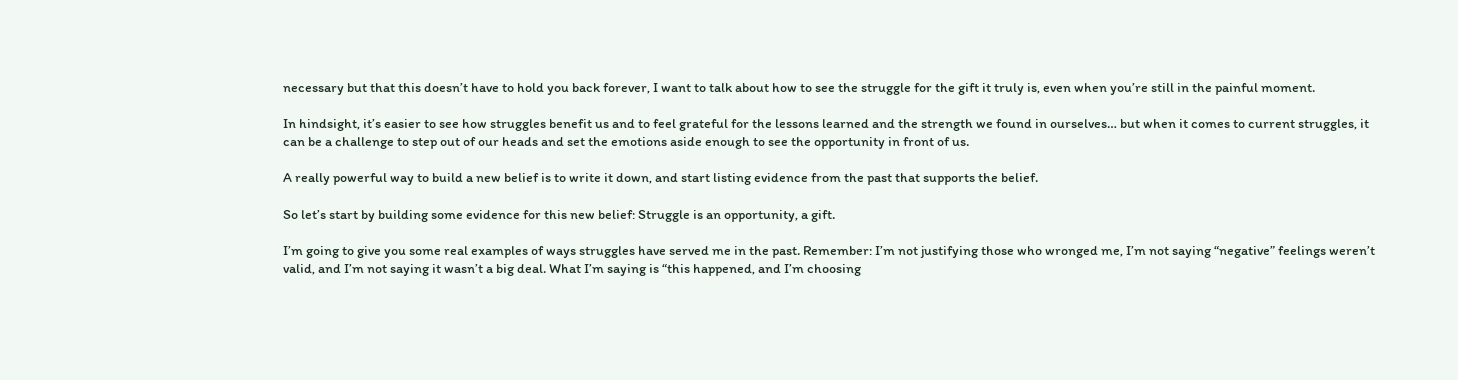necessary but that this doesn’t have to hold you back forever, I want to talk about how to see the struggle for the gift it truly is, even when you’re still in the painful moment.

In hindsight, it’s easier to see how struggles benefit us and to feel grateful for the lessons learned and the strength we found in ourselves… but when it comes to current struggles, it can be a challenge to step out of our heads and set the emotions aside enough to see the opportunity in front of us.

A really powerful way to build a new belief is to write it down, and start listing evidence from the past that supports the belief.

So let’s start by building some evidence for this new belief: Struggle is an opportunity, a gift.

I’m going to give you some real examples of ways struggles have served me in the past. Remember: I’m not justifying those who wronged me, I’m not saying “negative” feelings weren’t valid, and I’m not saying it wasn’t a big deal. What I’m saying is “this happened, and I’m choosing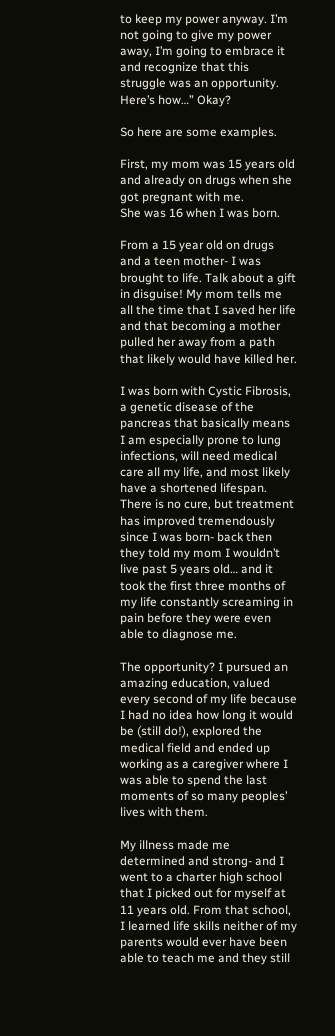to keep my power anyway. I’m not going to give my power away, I’m going to embrace it and recognize that this struggle was an opportunity. Here’s how…” Okay?

So here are some examples.

First, my mom was 15 years old and already on drugs when she got pregnant with me.
She was 16 when I was born.

From a 15 year old on drugs and a teen mother- I was brought to life. Talk about a gift in disguise! My mom tells me all the time that I saved her life and that becoming a mother pulled her away from a path that likely would have killed her.

I was born with Cystic Fibrosis, a genetic disease of the pancreas that basically means I am especially prone to lung infections, will need medical care all my life, and most likely have a shortened lifespan. There is no cure, but treatment has improved tremendously since I was born- back then they told my mom I wouldn’t live past 5 years old… and it took the first three months of my life constantly screaming in pain before they were even able to diagnose me.

The opportunity? I pursued an amazing education, valued every second of my life because I had no idea how long it would be (still do!), explored the medical field and ended up working as a caregiver where I was able to spend the last moments of so many peoples’ lives with them.

My illness made me determined and strong- and I went to a charter high school that I picked out for myself at 11 years old. From that school, I learned life skills neither of my parents would ever have been able to teach me and they still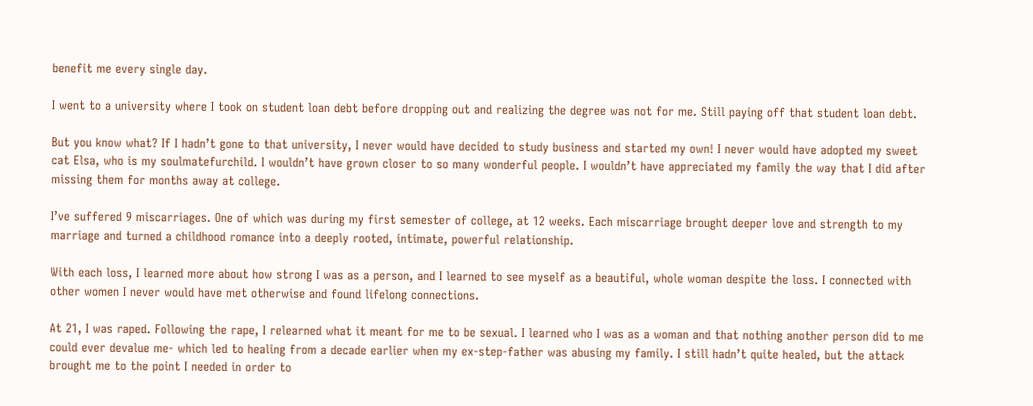benefit me every single day.

I went to a university where I took on student loan debt before dropping out and realizing the degree was not for me. Still paying off that student loan debt.

But you know what? If I hadn’t gone to that university, I never would have decided to study business and started my own! I never would have adopted my sweet cat Elsa, who is my soulmatefurchild. I wouldn’t have grown closer to so many wonderful people. I wouldn’t have appreciated my family the way that I did after missing them for months away at college.

I’ve suffered 9 miscarriages. One of which was during my first semester of college, at 12 weeks. Each miscarriage brought deeper love and strength to my marriage and turned a childhood romance into a deeply rooted, intimate, powerful relationship.

With each loss, I learned more about how strong I was as a person, and I learned to see myself as a beautiful, whole woman despite the loss. I connected with other women I never would have met otherwise and found lifelong connections.

At 21, I was raped. Following the rape, I relearned what it meant for me to be sexual. I learned who I was as a woman and that nothing another person did to me could ever devalue me- which led to healing from a decade earlier when my ex-step-father was abusing my family. I still hadn’t quite healed, but the attack brought me to the point I needed in order to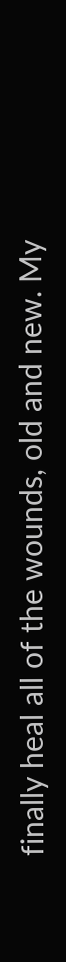finally heal all of the wounds, old and new. My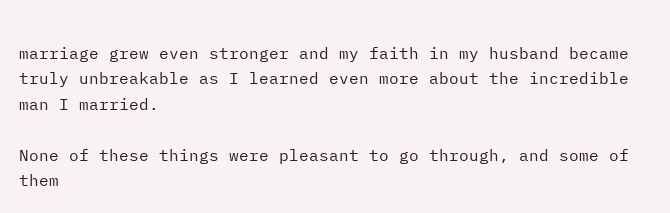marriage grew even stronger and my faith in my husband became truly unbreakable as I learned even more about the incredible man I married.

None of these things were pleasant to go through, and some of them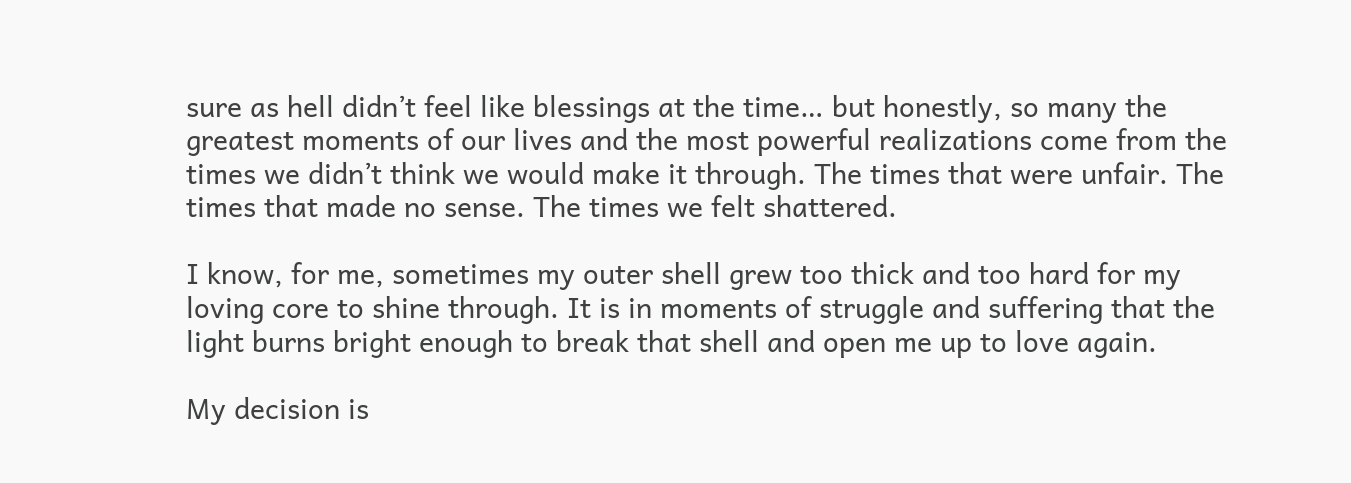sure as hell didn’t feel like blessings at the time… but honestly, so many the greatest moments of our lives and the most powerful realizations come from the times we didn’t think we would make it through. The times that were unfair. The times that made no sense. The times we felt shattered.

I know, for me, sometimes my outer shell grew too thick and too hard for my loving core to shine through. It is in moments of struggle and suffering that the light burns bright enough to break that shell and open me up to love again.

My decision is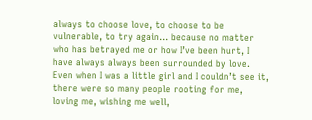always to choose love, to choose to be vulnerable, to try again… because no matter who has betrayed me or how I’ve been hurt, I have always always been surrounded by love. Even when I was a little girl and I couldn’t see it, there were so many people rooting for me, loving me, wishing me well,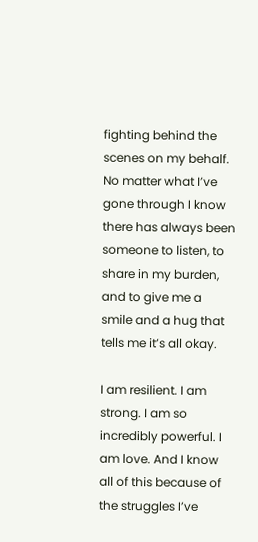fighting behind the scenes on my behalf. No matter what I’ve gone through I know there has always been someone to listen, to share in my burden, and to give me a smile and a hug that tells me it’s all okay.

I am resilient. I am strong. I am so incredibly powerful. I am love. And I know all of this because of the struggles I’ve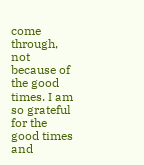come through, not because of the good times. I am so grateful for the good times and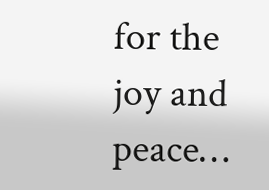for the joy and peace…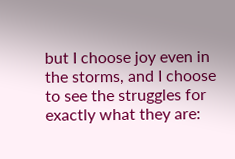but I choose joy even in the storms, and I choose to see the struggles for exactly what they are: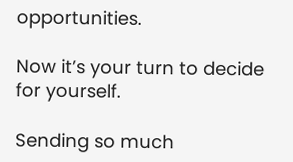opportunities.

Now it’s your turn to decide for yourself.

Sending so much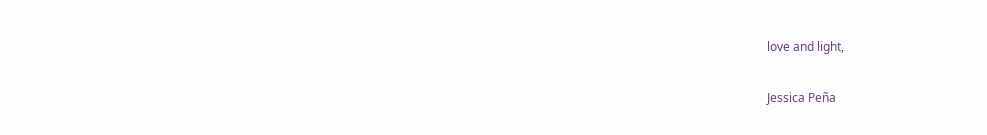love and light,

Jessica Peña